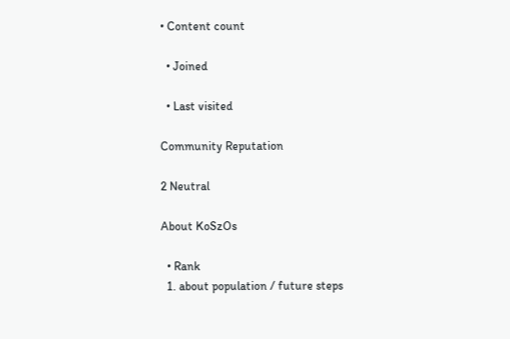• Content count

  • Joined

  • Last visited

Community Reputation

2 Neutral

About KoSzOs

  • Rank
  1. about population / future steps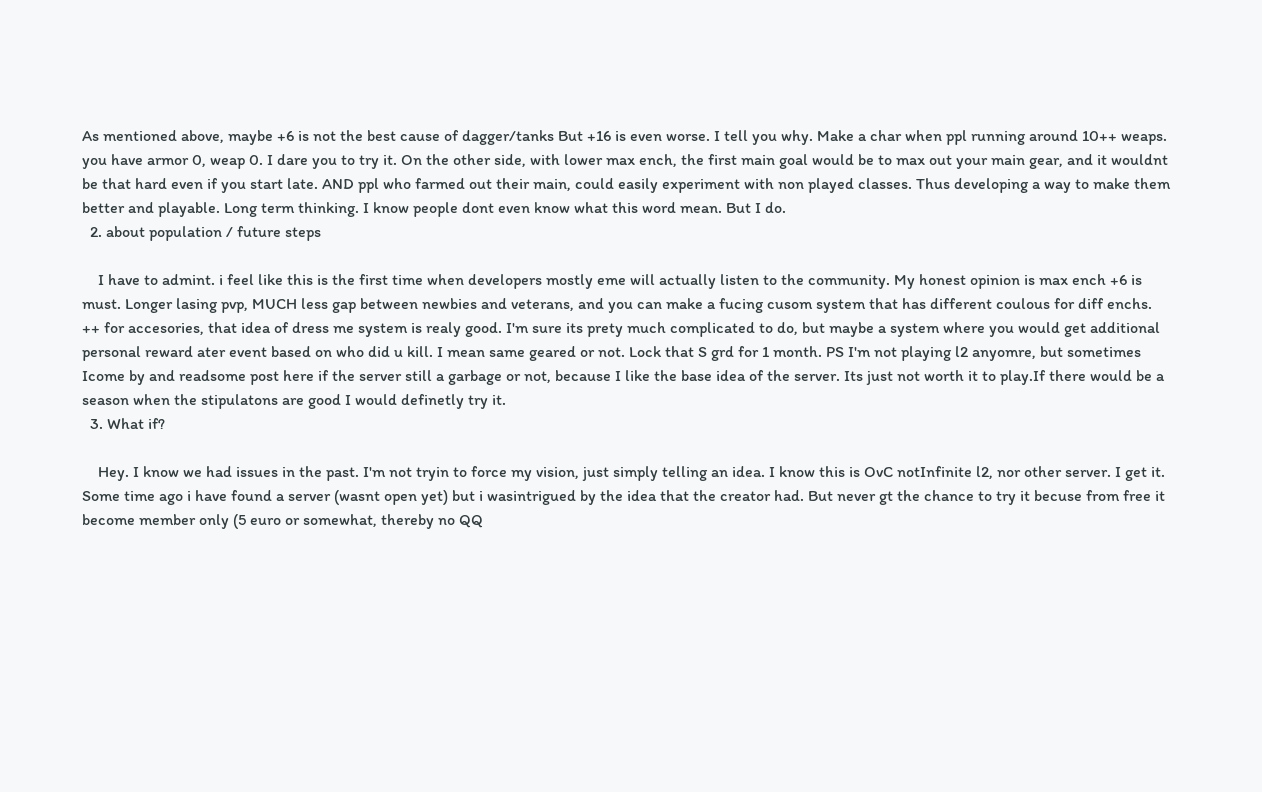As mentioned above, maybe +6 is not the best cause of dagger/tanks But +16 is even worse. I tell you why. Make a char when ppl running around 10++ weaps. you have armor 0, weap 0. I dare you to try it. On the other side, with lower max ench, the first main goal would be to max out your main gear, and it wouldnt be that hard even if you start late. AND ppl who farmed out their main, could easily experiment with non played classes. Thus developing a way to make them better and playable. Long term thinking. I know people dont even know what this word mean. But I do.
  2. about population / future steps

    I have to admint. i feel like this is the first time when developers mostly eme will actually listen to the community. My honest opinion is max ench +6 is must. Longer lasing pvp, MUCH less gap between newbies and veterans, and you can make a fucing cusom system that has different coulous for diff enchs. ++ for accesories, that idea of dress me system is realy good. I'm sure its prety much complicated to do, but maybe a system where you would get additional personal reward ater event based on who did u kill. I mean same geared or not. Lock that S grd for 1 month. PS I'm not playing l2 anyomre, but sometimes Icome by and readsome post here if the server still a garbage or not, because I like the base idea of the server. Its just not worth it to play.If there would be a season when the stipulatons are good I would definetly try it.
  3. What if?

    Hey. I know we had issues in the past. I'm not tryin to force my vision, just simply telling an idea. I know this is OvC notInfinite l2, nor other server. I get it. Some time ago i have found a server (wasnt open yet) but i wasintrigued by the idea that the creator had. But never gt the chance to try it becuse from free it become member only (5 euro or somewhat, thereby no QQ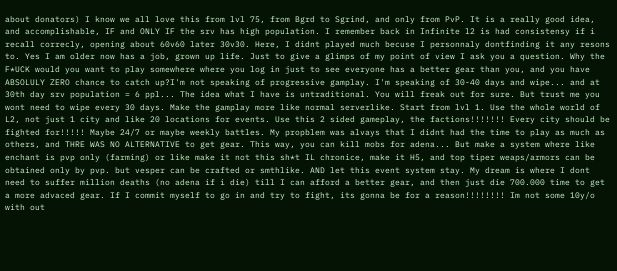about donators) I know we all love this from lvl 75, from Bgrd to Sgrind, and only from PvP. It is a really good idea, and accomplishable, IF and ONLY IF the srv has high population. I remember back in Infinite l2 is had consistensy if i recall correcly, opening about 60v60 later 30v30. Here, I didnt played much becuse I personnaly dontfinding it any resons to. Yes I am older now has a job, grown up life. Just to give a glimps of my point of view I ask you a question. Why the F*UCK would you want to play somewhere where you log in just to see everyone has a better gear than you, and you have ABSOLULY ZERO chance to catch up?I'm not speaking of progressive gamplay. I'm speaking of 30-40 days and wipe... and at 30th day srv population = 6 ppl... The idea what I have is untraditional. You will freak out for sure. But trust me you wont need to wipe every 30 days. Make the gamplay more like normal serverlike. Start from lvl 1. Use the whole world of L2, not just 1 city and like 20 locations for events. Use this 2 sided gameplay, the factions!!!!!!! Every city should be fighted for!!!!! Maybe 24/7 or maybe weekly battles. My propblem was alvays that I didnt had the time to play as much as others, and THRE WAS NO ALTERNATIVE to get gear. This way, you can kill mobs for adena... But make a system where like enchant is pvp only (farming) or like make it not this sh*t IL chronice, make it H5, and top tiper weaps/armors can be obtained only by pvp. but vesper can be crafted or smthlike. AND let this event system stay. My dream is where I dont need to suffer million deaths (no adena if i die) till I can afford a better gear, and then just die 700.000 time to get a more advaced gear. If I commit myself to go in and try to fight, its gonna be for a reason!!!!!!!! Im not some 10y/o with out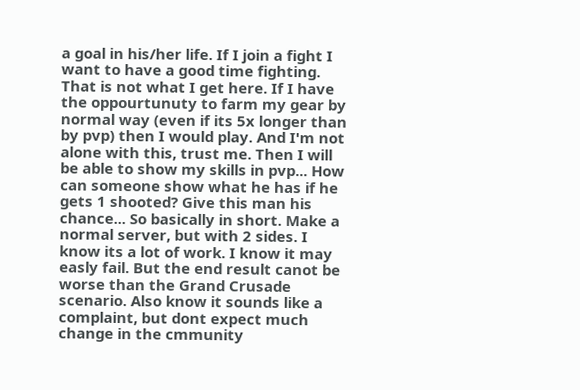a goal in his/her life. If I join a fight I want to have a good time fighting. That is not what I get here. If I have the oppourtunuty to farm my gear by normal way (even if its 5x longer than by pvp) then I would play. And I'm not alone with this, trust me. Then I will be able to show my skills in pvp... How can someone show what he has if he gets 1 shooted? Give this man his chance... So basically in short. Make a normal server, but with 2 sides. I know its a lot of work. I know it may easly fail. But the end result canot be worse than the Grand Crusade scenario. Also know it sounds like a complaint, but dont expect much change in the cmmunity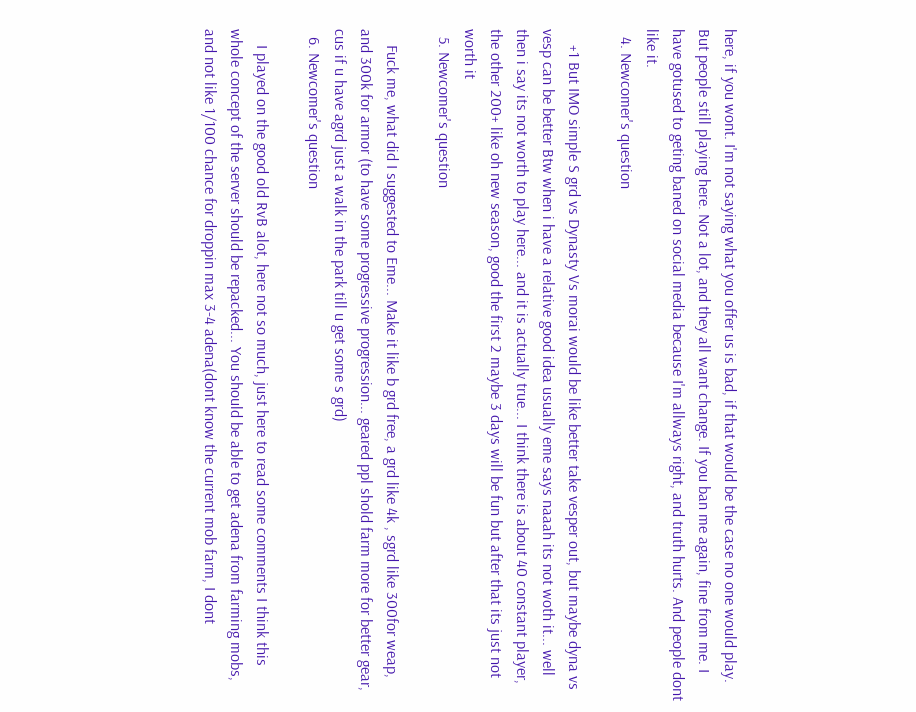here, if you wont. I'm not saying what you offer us is bad, if that would be the case no one would play. But people still playing here. Not a lot, and they all want change. If you ban me again, fine from me. I have gotused to geting baned on social media because I'm allways right, and truth hurts. And people dont like it.
  4. Newcomer's question

    +1 But IMO simple S grd vs Dynasty Vs morai would be like better take vesper out, but maybe dyna vs vesp can be better Btw when i have a relative good idea usually eme says naaah its not woth it... well then i say its not worth to play here... and it is actually true... I think there is about 40 constant player, the other 200+ like oh new season, good the first 2 maybe 3 days will be fun but after that its just not worth it
  5. Newcomer's question

    Fuck me, what did I suggested to Eme... Make it like b grd free, a grd like 4k , sgrd like 300for weap, and 300k for armor (to have some progressive progression... geared ppl shold farm more for better gear, cus if u have agrd just a walk in the park till u get some s grd)
  6. Newcomer's question

    I played on the good old RvB alot, here not so much, just here to read some comments I think this whole concept of the server should be repacked... You should be able to get adena from farming mobs, and not like 1/100 chance for droppin max 3-4 adena(dont know the current mob farm, I dont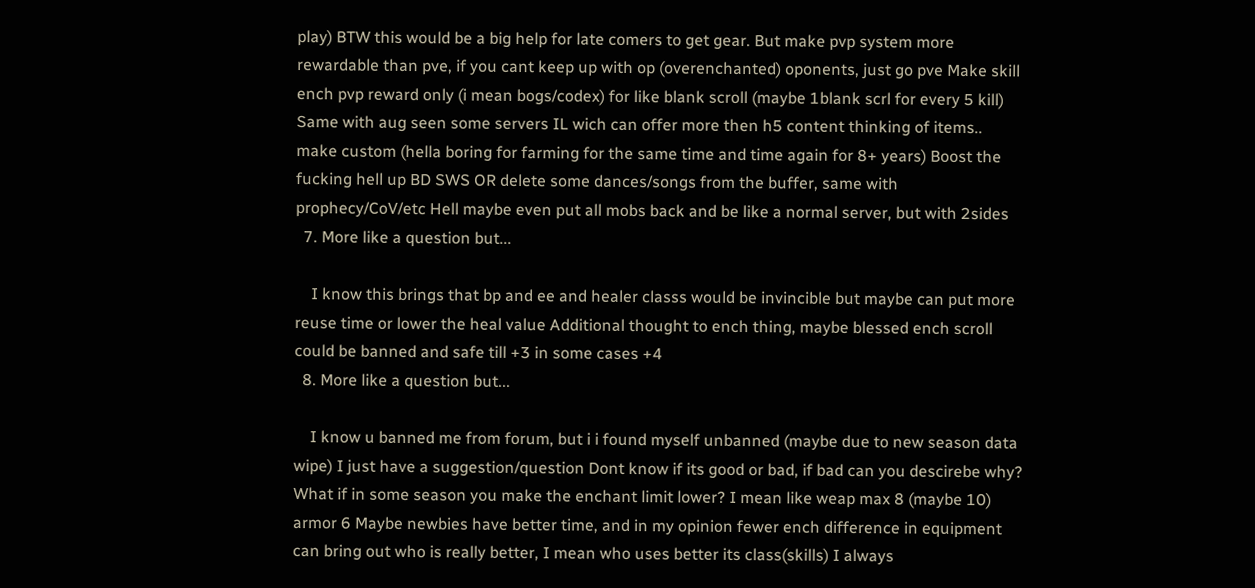play) BTW this would be a big help for late comers to get gear. But make pvp system more rewardable than pve, if you cant keep up with op (overenchanted) oponents, just go pve Make skill ench pvp reward only (i mean bogs/codex) for like blank scroll (maybe 1blank scrl for every 5 kill) Same with aug seen some servers IL wich can offer more then h5 content thinking of items.. make custom (hella boring for farming for the same time and time again for 8+ years) Boost the fucking hell up BD SWS OR delete some dances/songs from the buffer, same with prophecy/CoV/etc Hell maybe even put all mobs back and be like a normal server, but with 2sides
  7. More like a question but...

    I know this brings that bp and ee and healer classs would be invincible but maybe can put more reuse time or lower the heal value Additional thought to ench thing, maybe blessed ench scroll could be banned and safe till +3 in some cases +4
  8. More like a question but...

    I know u banned me from forum, but i i found myself unbanned (maybe due to new season data wipe) I just have a suggestion/question Dont know if its good or bad, if bad can you descirebe why? What if in some season you make the enchant limit lower? I mean like weap max 8 (maybe 10) armor 6 Maybe newbies have better time, and in my opinion fewer ench difference in equipment can bring out who is really better, I mean who uses better its class(skills) I always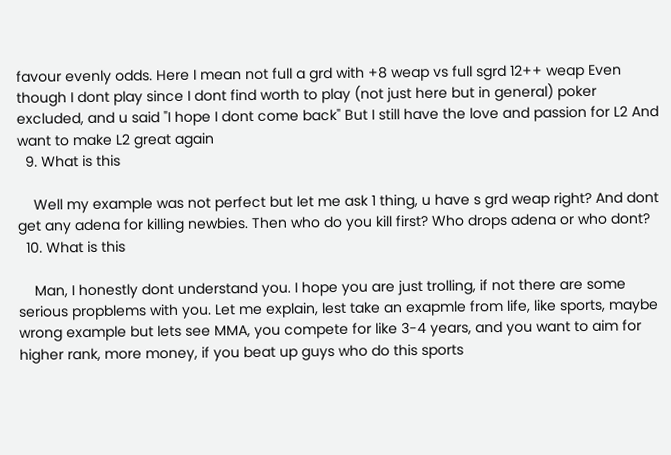favour evenly odds. Here I mean not full a grd with +8 weap vs full sgrd 12++ weap Even though I dont play since I dont find worth to play (not just here but in general) poker excluded, and u said "I hope I dont come back" But I still have the love and passion for L2 And want to make L2 great again
  9. What is this

    Well my example was not perfect but let me ask 1 thing, u have s grd weap right? And dont get any adena for killing newbies. Then who do you kill first? Who drops adena or who dont?
  10. What is this

    Man, I honestly dont understand you. I hope you are just trolling, if not there are some serious propblems with you. Let me explain, lest take an exapmle from life, like sports, maybe wrong example but lets see MMA, you compete for like 3-4 years, and you want to aim for higher rank, more money, if you beat up guys who do this sports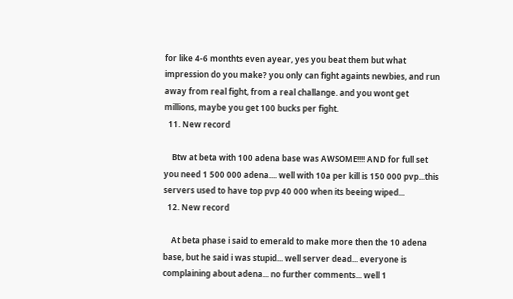for like 4-6 monthts even ayear, yes you beat them but what impression do you make? you only can fight againts newbies, and run away from real fight, from a real challange. and you wont get millions, maybe you get 100 bucks per fight.
  11. New record

    Btw at beta with 100 adena base was AWSOME!!!! AND for full set you need 1 500 000 adena.... well with 10a per kill is 150 000 pvp...this servers used to have top pvp 40 000 when its beeing wiped...
  12. New record

    At beta phase i said to emerald to make more then the 10 adena base, but he said i was stupid... well server dead... everyone is complaining about adena... no further comments... well 1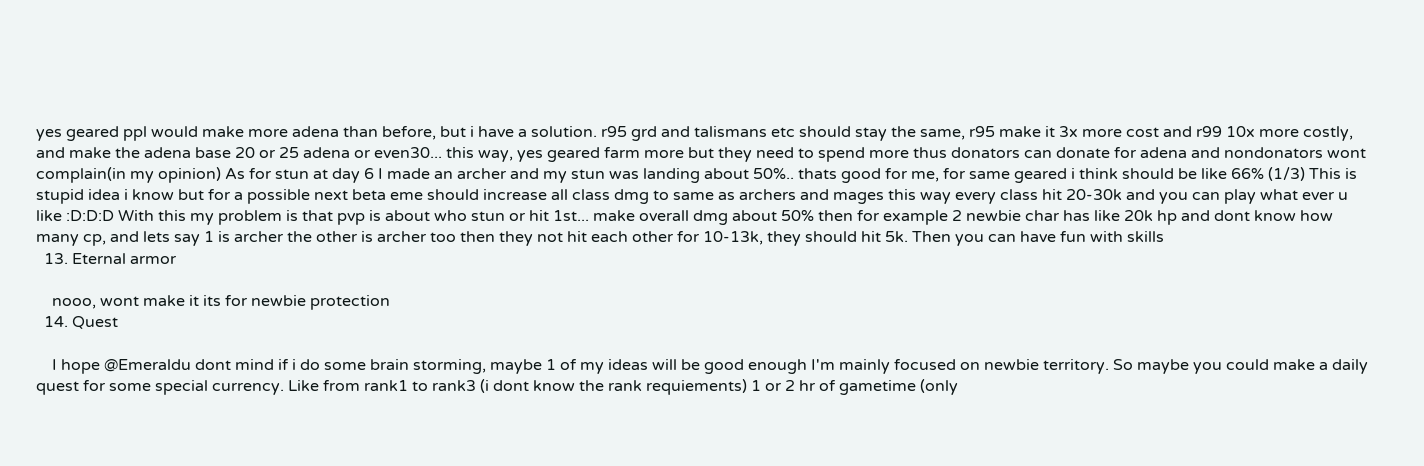yes geared ppl would make more adena than before, but i have a solution. r95 grd and talismans etc should stay the same, r95 make it 3x more cost and r99 10x more costly, and make the adena base 20 or 25 adena or even30... this way, yes geared farm more but they need to spend more thus donators can donate for adena and nondonators wont complain(in my opinion) As for stun at day 6 I made an archer and my stun was landing about 50%.. thats good for me, for same geared i think should be like 66% (1/3) This is stupid idea i know but for a possible next beta eme should increase all class dmg to same as archers and mages this way every class hit 20-30k and you can play what ever u like :D:D:D With this my problem is that pvp is about who stun or hit 1st... make overall dmg about 50% then for example 2 newbie char has like 20k hp and dont know how many cp, and lets say 1 is archer the other is archer too then they not hit each other for 10-13k, they should hit 5k. Then you can have fun with skills
  13. Eternal armor

    nooo, wont make it its for newbie protection
  14. Quest

    I hope @Emeraldu dont mind if i do some brain storming, maybe 1 of my ideas will be good enough I'm mainly focused on newbie territory. So maybe you could make a daily quest for some special currency. Like from rank1 to rank3 (i dont know the rank requiements) 1 or 2 hr of gametime (only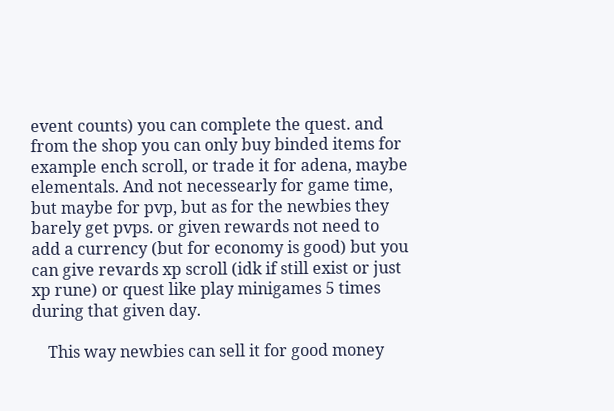event counts) you can complete the quest. and from the shop you can only buy binded items for example ench scroll, or trade it for adena, maybe elementals. And not necessearly for game time, but maybe for pvp, but as for the newbies they barely get pvps. or given rewards not need to add a currency (but for economy is good) but you can give revards xp scroll (idk if still exist or just xp rune) or quest like play minigames 5 times during that given day.

    This way newbies can sell it for good money